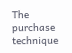The purchase technique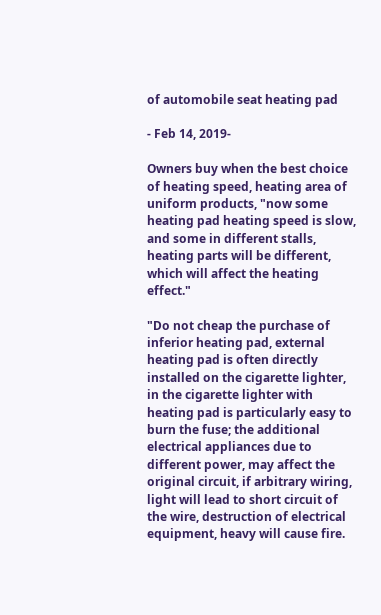of automobile seat heating pad

- Feb 14, 2019-

Owners buy when the best choice of heating speed, heating area of uniform products, "now some heating pad heating speed is slow, and some in different stalls, heating parts will be different, which will affect the heating effect."

"Do not cheap the purchase of inferior heating pad, external heating pad is often directly installed on the cigarette lighter, in the cigarette lighter with heating pad is particularly easy to burn the fuse; the additional electrical appliances due to different power, may affect the original circuit, if arbitrary wiring, light will lead to short circuit of the wire, destruction of electrical equipment, heavy will cause fire.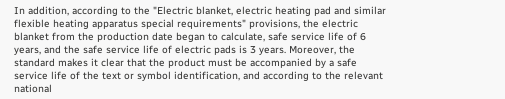In addition, according to the "Electric blanket, electric heating pad and similar flexible heating apparatus special requirements" provisions, the electric blanket from the production date began to calculate, safe service life of 6 years, and the safe service life of electric pads is 3 years. Moreover, the standard makes it clear that the product must be accompanied by a safe service life of the text or symbol identification, and according to the relevant national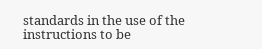standards in the use of the instructions to be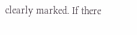clearly marked. If there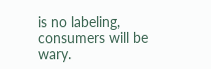is no labeling, consumers will be wary.